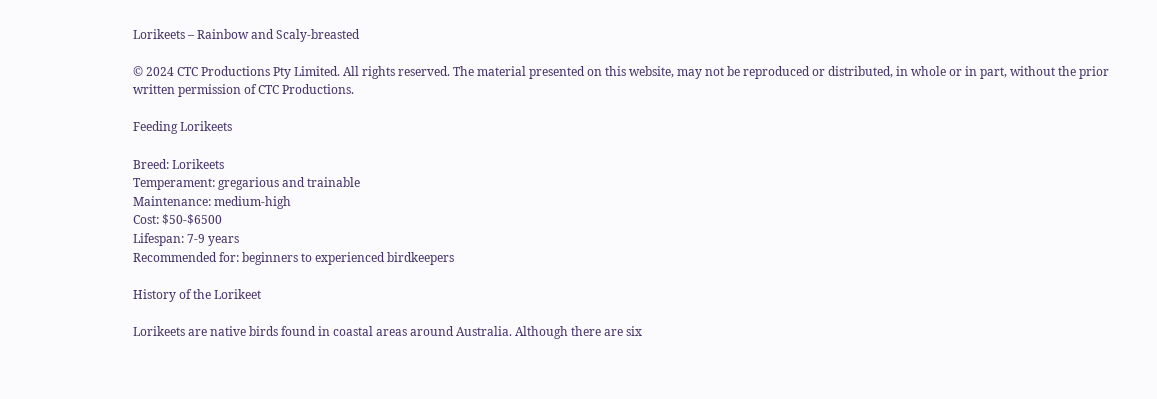Lorikeets – Rainbow and Scaly-breasted

© 2024 CTC Productions Pty Limited. All rights reserved. The material presented on this website, may not be reproduced or distributed, in whole or in part, without the prior written permission of CTC Productions.

Feeding Lorikeets

Breed: Lorikeets
Temperament: gregarious and trainable
Maintenance: medium-high
Cost: $50-$6500
Lifespan: 7-9 years
Recommended for: beginners to experienced birdkeepers

History of the Lorikeet

Lorikeets are native birds found in coastal areas around Australia. Although there are six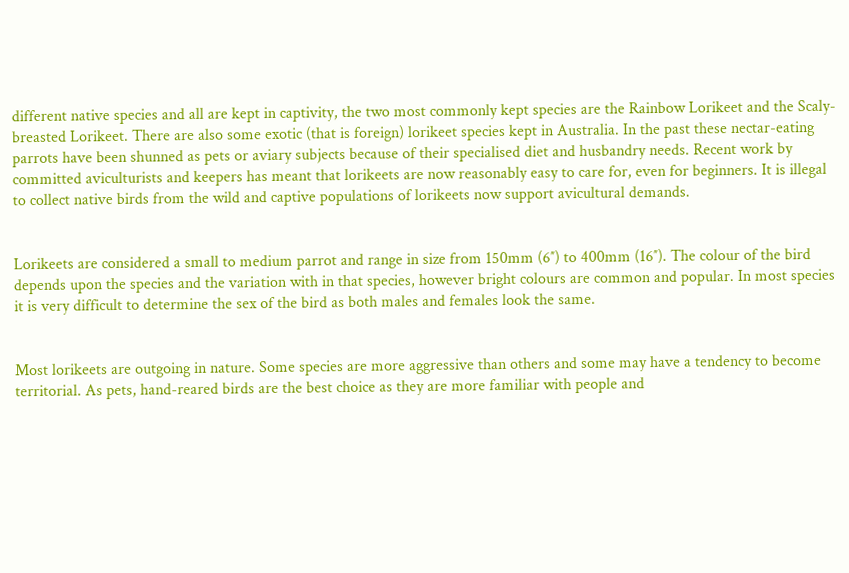different native species and all are kept in captivity, the two most commonly kept species are the Rainbow Lorikeet and the Scaly-breasted Lorikeet. There are also some exotic (that is foreign) lorikeet species kept in Australia. In the past these nectar-eating parrots have been shunned as pets or aviary subjects because of their specialised diet and husbandry needs. Recent work by committed aviculturists and keepers has meant that lorikeets are now reasonably easy to care for, even for beginners. It is illegal to collect native birds from the wild and captive populations of lorikeets now support avicultural demands.


Lorikeets are considered a small to medium parrot and range in size from 150mm (6″) to 400mm (16″). The colour of the bird depends upon the species and the variation with in that species, however bright colours are common and popular. In most species it is very difficult to determine the sex of the bird as both males and females look the same.


Most lorikeets are outgoing in nature. Some species are more aggressive than others and some may have a tendency to become territorial. As pets, hand-reared birds are the best choice as they are more familiar with people and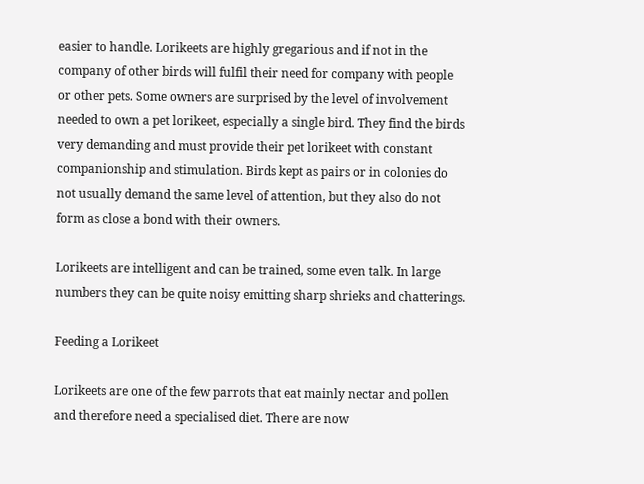easier to handle. Lorikeets are highly gregarious and if not in the company of other birds will fulfil their need for company with people or other pets. Some owners are surprised by the level of involvement needed to own a pet lorikeet, especially a single bird. They find the birds very demanding and must provide their pet lorikeet with constant companionship and stimulation. Birds kept as pairs or in colonies do not usually demand the same level of attention, but they also do not form as close a bond with their owners.

Lorikeets are intelligent and can be trained, some even talk. In large numbers they can be quite noisy emitting sharp shrieks and chatterings.

Feeding a Lorikeet

Lorikeets are one of the few parrots that eat mainly nectar and pollen and therefore need a specialised diet. There are now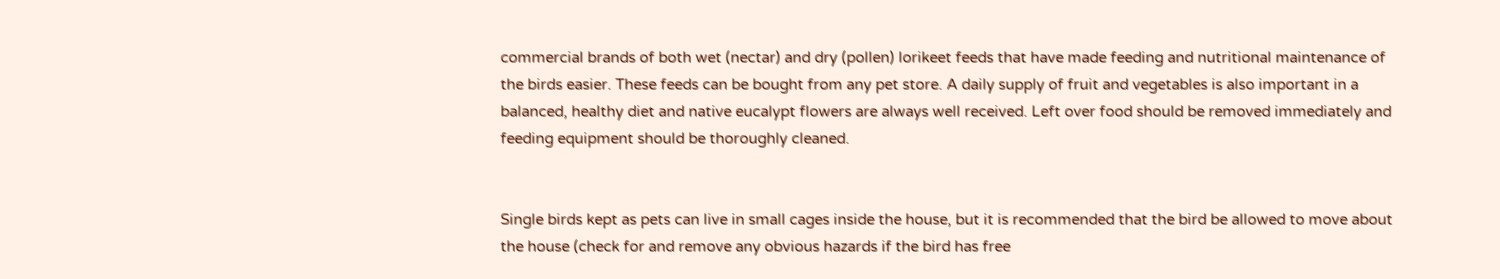commercial brands of both wet (nectar) and dry (pollen) lorikeet feeds that have made feeding and nutritional maintenance of the birds easier. These feeds can be bought from any pet store. A daily supply of fruit and vegetables is also important in a balanced, healthy diet and native eucalypt flowers are always well received. Left over food should be removed immediately and feeding equipment should be thoroughly cleaned.


Single birds kept as pets can live in small cages inside the house, but it is recommended that the bird be allowed to move about the house (check for and remove any obvious hazards if the bird has free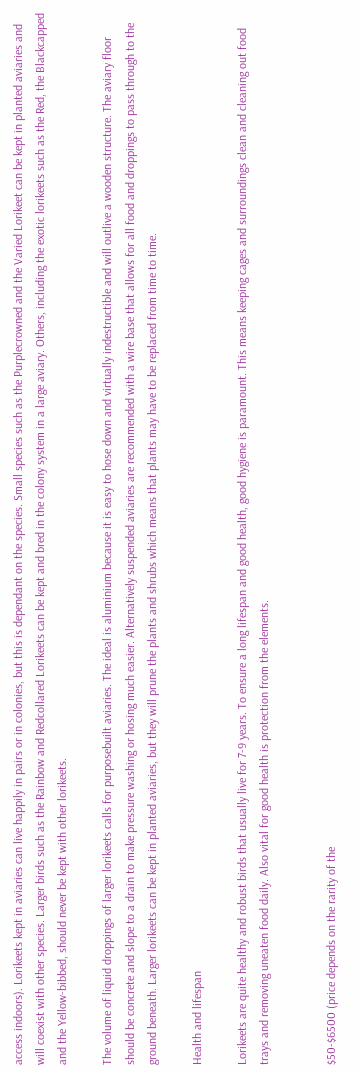access indoors). Lorikeets kept in aviaries can live happily in pairs or in colonies, but this is dependant on the species. Small species such as the Purplecrowned and the Varied Lorikeet can be kept in planted aviaries and will coexist with other species. Larger birds such as the Rainbow and Redcollared Lorikeets can be kept and bred in the colony system in a large aviary. Others, including the exotic lorikeets such as the Red, the Blackcapped and the Yellow-bibbed, should never be kept with other lorikeets.

The volume of liquid droppings of larger lorikeets calls for purposebuilt aviaries. The ideal is aluminium because it is easy to hose down and virtually indestructible and will outlive a wooden structure. The aviary floor should be concrete and slope to a drain to make pressure washing or hosing much easier. Alternatively suspended aviaries are recommended with a wire base that allows for all food and droppings to pass through to the ground beneath. Larger lorikeets can be kept in planted aviaries, but they will prune the plants and shrubs which means that plants may have to be replaced from time to time.

Health and lifespan

Lorikeets are quite healthy and robust birds that usually live for 7-9 years. To ensure a long lifespan and good health, good hygiene is paramount. This means keeping cages and surroundings clean and cleaning out food trays and removing uneaten food daily. Also vital for good health is protection from the elements.


$50-$6500 (price depends on the rarity of the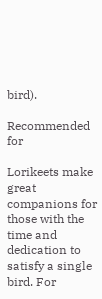bird).

Recommended for

Lorikeets make great companions for those with the time and dedication to satisfy a single bird. For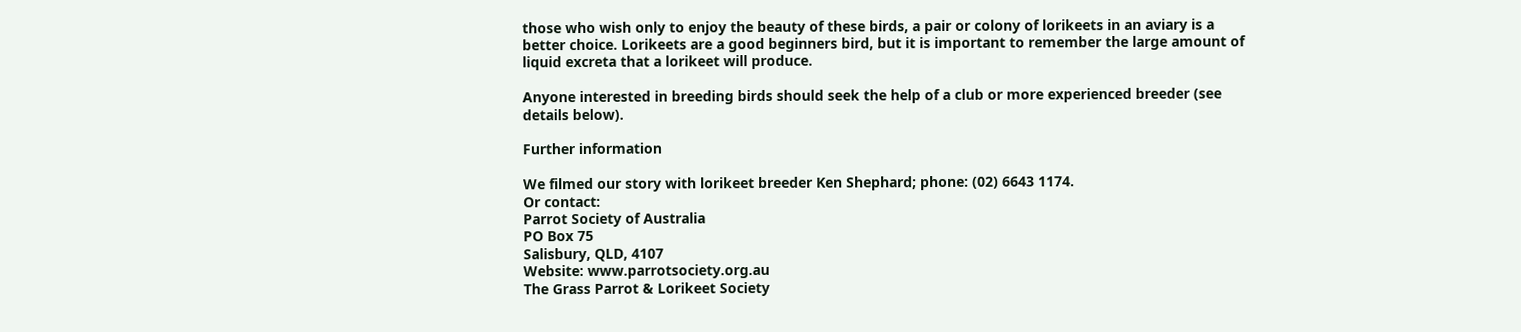those who wish only to enjoy the beauty of these birds, a pair or colony of lorikeets in an aviary is a better choice. Lorikeets are a good beginners bird, but it is important to remember the large amount of liquid excreta that a lorikeet will produce.

Anyone interested in breeding birds should seek the help of a club or more experienced breeder (see details below).

Further information

We filmed our story with lorikeet breeder Ken Shephard; phone: (02) 6643 1174.
Or contact:
Parrot Society of Australia
PO Box 75
Salisbury, QLD, 4107
Website: www.parrotsociety.org.au
The Grass Parrot & Lorikeet Society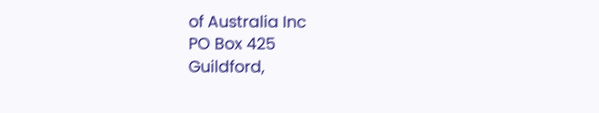of Australia Inc
PO Box 425
Guildford,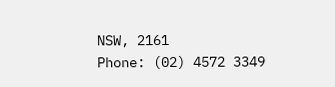NSW, 2161
Phone: (02) 4572 3349